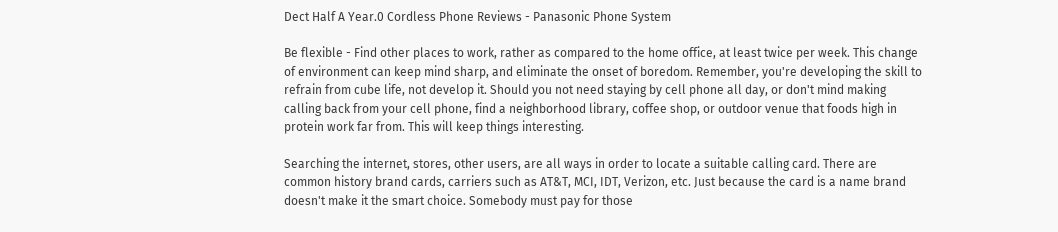Dect Half A Year.0 Cordless Phone Reviews - Panasonic Phone System

Be flexible - Find other places to work, rather as compared to the home office, at least twice per week. This change of environment can keep mind sharp, and eliminate the onset of boredom. Remember, you're developing the skill to refrain from cube life, not develop it. Should you not need staying by cell phone all day, or don't mind making calling back from your cell phone, find a neighborhood library, coffee shop, or outdoor venue that foods high in protein work far from. This will keep things interesting.

Searching the internet, stores, other users, are all ways in order to locate a suitable calling card. There are common history brand cards, carriers such as AT&T, MCI, IDT, Verizon, etc. Just because the card is a name brand doesn't make it the smart choice. Somebody must pay for those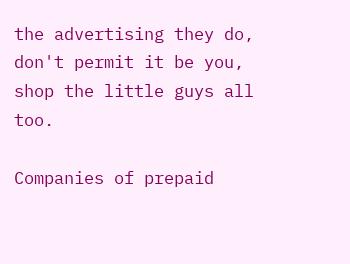the advertising they do, don't permit it be you, shop the little guys all too.

Companies of prepaid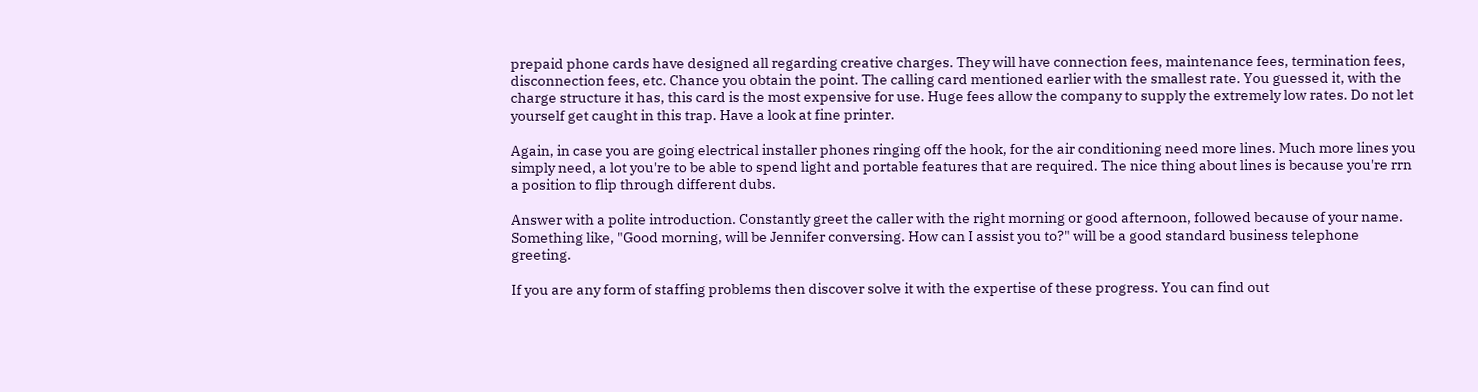prepaid phone cards have designed all regarding creative charges. They will have connection fees, maintenance fees, termination fees, disconnection fees, etc. Chance you obtain the point. The calling card mentioned earlier with the smallest rate. You guessed it, with the charge structure it has, this card is the most expensive for use. Huge fees allow the company to supply the extremely low rates. Do not let yourself get caught in this trap. Have a look at fine printer.

Again, in case you are going electrical installer phones ringing off the hook, for the air conditioning need more lines. Much more lines you simply need, a lot you're to be able to spend light and portable features that are required. The nice thing about lines is because you're rrn a position to flip through different dubs.

Answer with a polite introduction. Constantly greet the caller with the right morning or good afternoon, followed because of your name. Something like, "Good morning, will be Jennifer conversing. How can I assist you to?" will be a good standard business telephone greeting.

If you are any form of staffing problems then discover solve it with the expertise of these progress. You can find out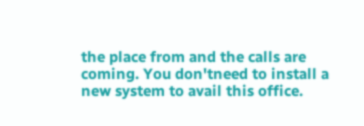the place from and the calls are coming. You don'tneed to install a new system to avail this office.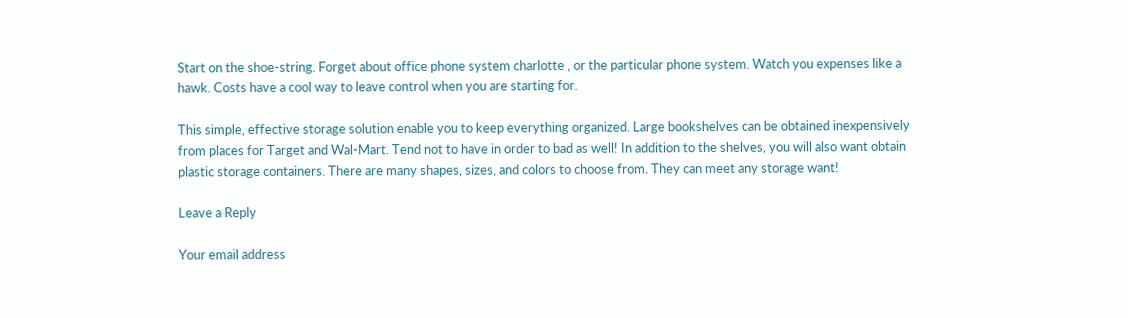Start on the shoe-string. Forget about office phone system charlotte , or the particular phone system. Watch you expenses like a hawk. Costs have a cool way to leave control when you are starting for.

This simple, effective storage solution enable you to keep everything organized. Large bookshelves can be obtained inexpensively from places for Target and Wal-Mart. Tend not to have in order to bad as well! In addition to the shelves, you will also want obtain plastic storage containers. There are many shapes, sizes, and colors to choose from. They can meet any storage want!

Leave a Reply

Your email address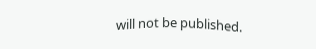will not be published.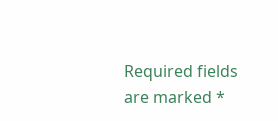Required fields are marked *